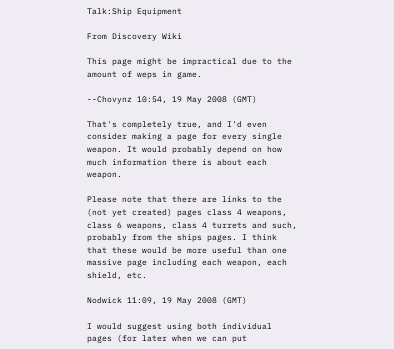Talk:Ship Equipment

From Discovery Wiki

This page might be impractical due to the amount of weps in game.

--Chovynz 10:54, 19 May 2008 (GMT)

That's completely true, and I'd even consider making a page for every single weapon. It would probably depend on how much information there is about each weapon.

Please note that there are links to the (not yet created) pages class 4 weapons, class 6 weapons, class 4 turrets and such, probably from the ships pages. I think that these would be more useful than one massive page including each weapon, each shield, etc.

Nodwick 11:09, 19 May 2008 (GMT)

I would suggest using both individual pages (for later when we can put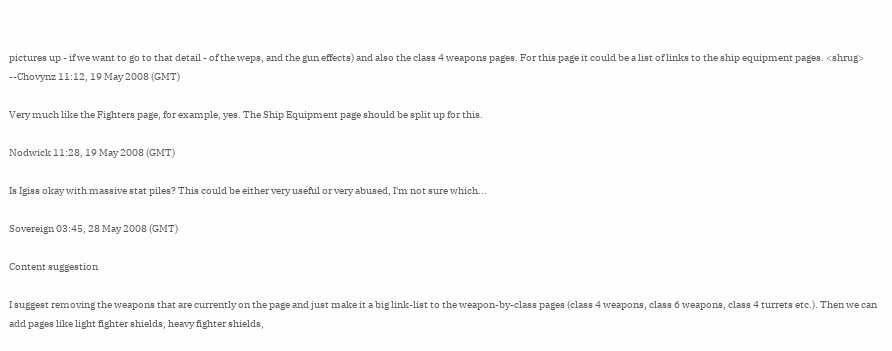pictures up - if we want to go to that detail - of the weps, and the gun effects) and also the class 4 weapons pages. For this page it could be a list of links to the ship equipment pages. <shrug> --Chovynz 11:12, 19 May 2008 (GMT)

Very much like the Fighters page, for example, yes. The Ship Equipment page should be split up for this.

Nodwick 11:28, 19 May 2008 (GMT)

Is Igiss okay with massive stat piles? This could be either very useful or very abused, I'm not sure which...

Sovereign 03:45, 28 May 2008 (GMT)

Content suggestion

I suggest removing the weapons that are currently on the page and just make it a big link-list to the weapon-by-class pages (class 4 weapons, class 6 weapons, class 4 turrets etc.). Then we can add pages like light fighter shields, heavy fighter shields,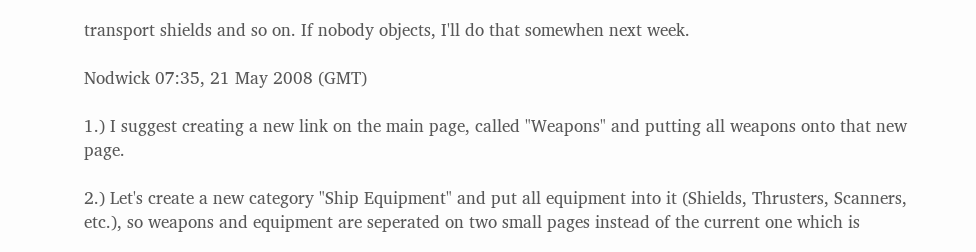transport shields and so on. If nobody objects, I'll do that somewhen next week.

Nodwick 07:35, 21 May 2008 (GMT)

1.) I suggest creating a new link on the main page, called "Weapons" and putting all weapons onto that new page.

2.) Let's create a new category "Ship Equipment" and put all equipment into it (Shields, Thrusters, Scanners, etc.), so weapons and equipment are seperated on two small pages instead of the current one which is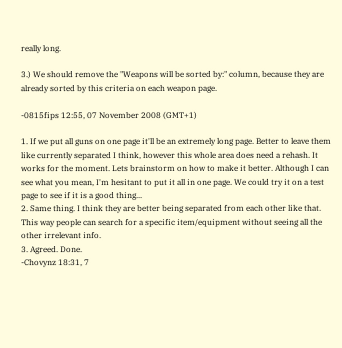really long.

3.) We should remove the "Weapons will be sorted by:" column, because they are already sorted by this criteria on each weapon page.

-0815fips 12:55, 07 November 2008 (GMT+1)

1. If we put all guns on one page it'll be an extremely long page. Better to leave them like currently separated I think, however this whole area does need a rehash. It works for the moment. Lets brainstorm on how to make it better. Although I can see what you mean, I'm hesitant to put it all in one page. We could try it on a test page to see if it is a good thing...
2. Same thing. I think they are better being separated from each other like that. This way people can search for a specific item/equipment without seeing all the other irrelevant info.
3. Agreed. Done.
-Chovynz 18:31, 7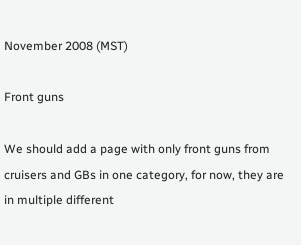November 2008 (MST)

Front guns

We should add a page with only front guns from cruisers and GBs in one category, for now, they are in multiple different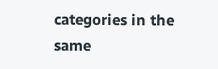categories in the same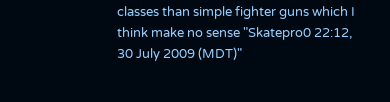classes than simple fighter guns which I think make no sense "Skatepro0 22:12, 30 July 2009 (MDT)"